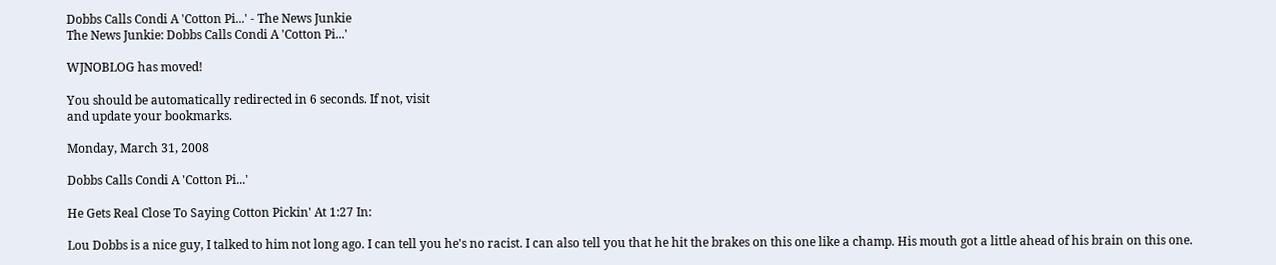Dobbs Calls Condi A 'Cotton Pi...' - The News Junkie
The News Junkie: Dobbs Calls Condi A 'Cotton Pi...'

WJNOBLOG has moved!

You should be automatically redirected in 6 seconds. If not, visit
and update your bookmarks.

Monday, March 31, 2008

Dobbs Calls Condi A 'Cotton Pi...'

He Gets Real Close To Saying Cotton Pickin' At 1:27 In:

Lou Dobbs is a nice guy, I talked to him not long ago. I can tell you he's no racist. I can also tell you that he hit the brakes on this one like a champ. His mouth got a little ahead of his brain on this one.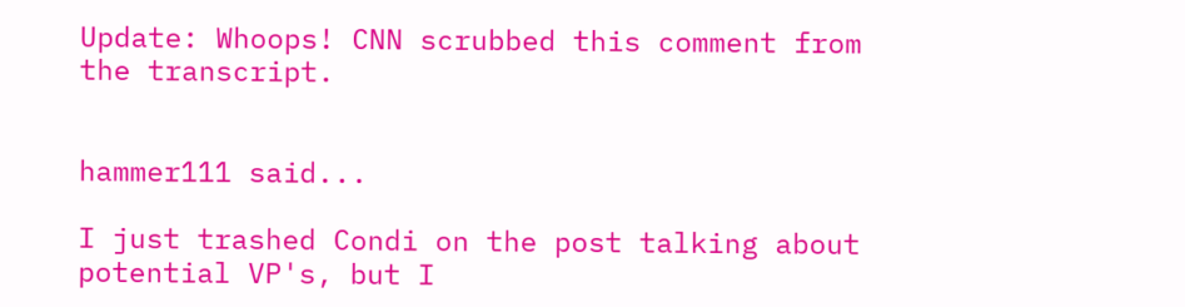Update: Whoops! CNN scrubbed this comment from the transcript.


hammer111 said...

I just trashed Condi on the post talking about potential VP's, but I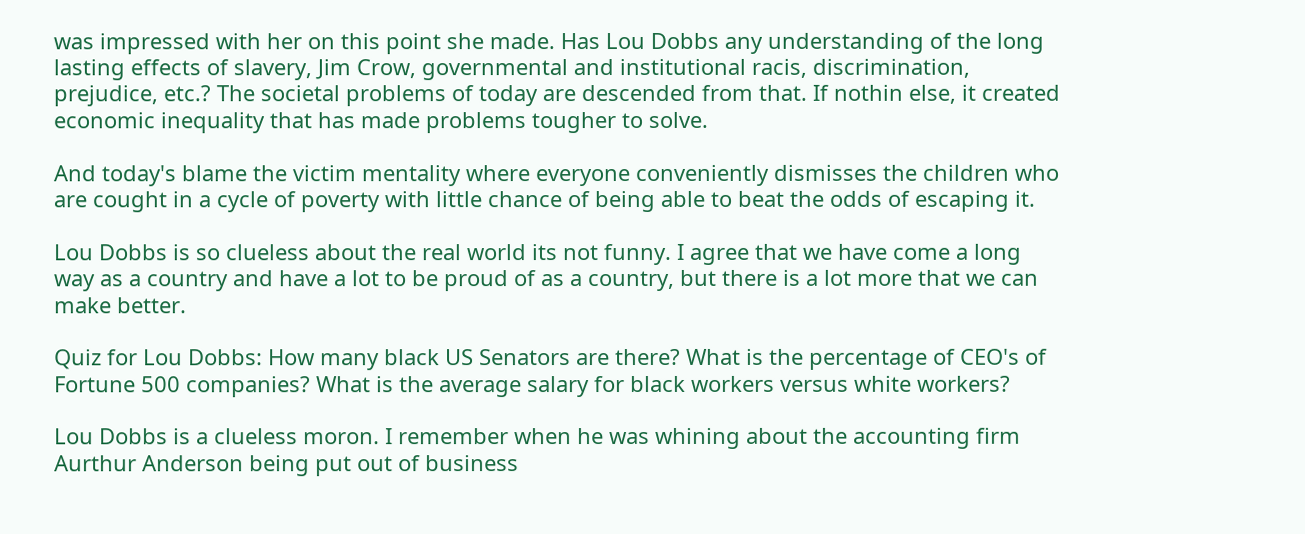was impressed with her on this point she made. Has Lou Dobbs any understanding of the long lasting effects of slavery, Jim Crow, governmental and institutional racis, discrimination, prejudice, etc.? The societal problems of today are descended from that. If nothin else, it created economic inequality that has made problems tougher to solve.

And today's blame the victim mentality where everyone conveniently dismisses the children who are cought in a cycle of poverty with little chance of being able to beat the odds of escaping it.

Lou Dobbs is so clueless about the real world its not funny. I agree that we have come a long way as a country and have a lot to be proud of as a country, but there is a lot more that we can make better.

Quiz for Lou Dobbs: How many black US Senators are there? What is the percentage of CEO's of Fortune 500 companies? What is the average salary for black workers versus white workers?

Lou Dobbs is a clueless moron. I remember when he was whining about the accounting firm Aurthur Anderson being put out of business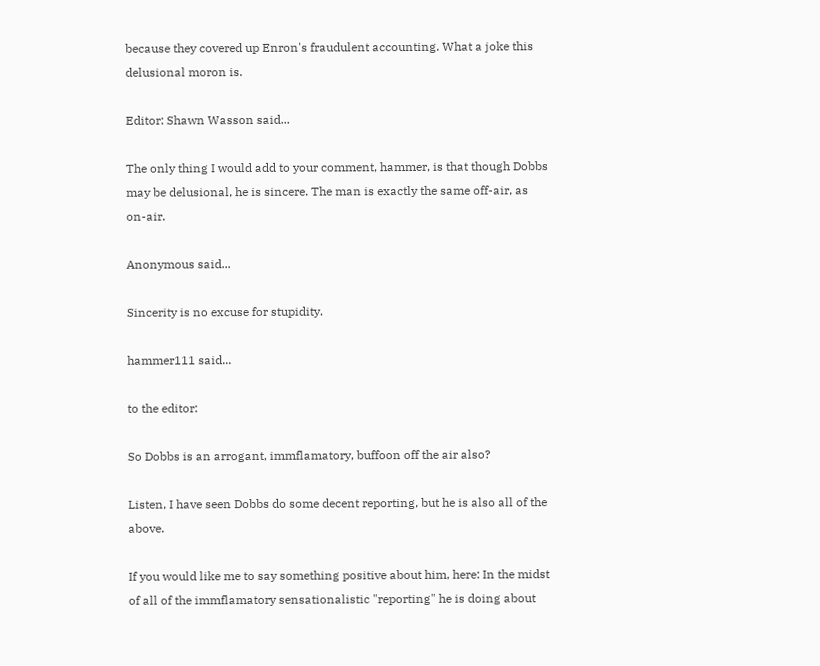because they covered up Enron's fraudulent accounting. What a joke this delusional moron is.

Editor: Shawn Wasson said...

The only thing I would add to your comment, hammer, is that though Dobbs may be delusional, he is sincere. The man is exactly the same off-air, as on-air.

Anonymous said...

Sincerity is no excuse for stupidity.

hammer111 said...

to the editor:

So Dobbs is an arrogant, immflamatory, buffoon off the air also?

Listen, I have seen Dobbs do some decent reporting, but he is also all of the above.

If you would like me to say something positive about him, here: In the midst of all of the immflamatory sensationalistic "reporting" he is doing about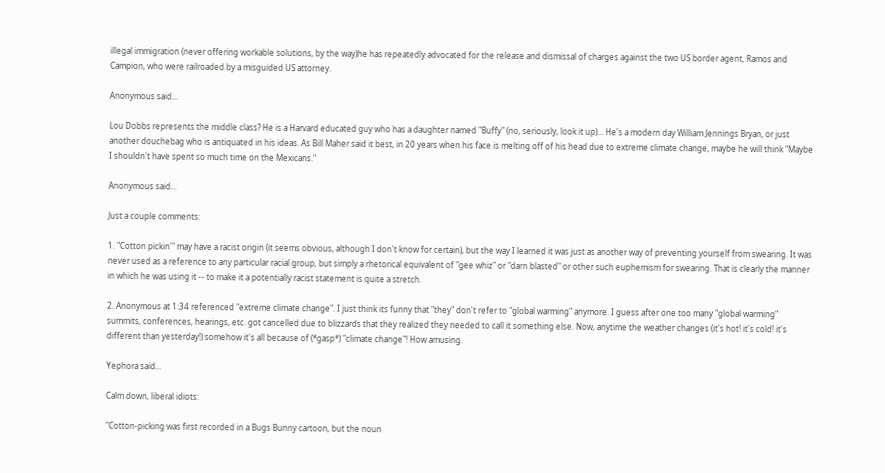illegal immigration (never offering workable solutions, by the way)he has repeatedly advocated for the release and dismissal of charges against the two US border agent, Ramos and Campion, who were railroaded by a misguided US attorney.

Anonymous said...

Lou Dobbs represents the middle class? He is a Harvard educated guy who has a daughter named "Buffy" (no, seriously, look it up)... He's a modern day William Jennings Bryan, or just another douchebag who is antiquated in his ideas. As Bill Maher said it best, in 20 years when his face is melting off of his head due to extreme climate change, maybe he will think "Maybe I shouldn't have spent so much time on the Mexicans."

Anonymous said...

Just a couple comments:

1. "Cotton pickin'" may have a racist origin (it seems obvious, although I don't know for certain), but the way I learned it was just as another way of preventing yourself from swearing. It was never used as a reference to any particular racial group, but simply a rhetorical equivalent of "gee whiz" or "darn blasted" or other such euphemism for swearing. That is clearly the manner in which he was using it -- to make it a potentially racist statement is quite a stretch.

2. Anonymous at 1:34 referenced "extreme climate change". I just think its funny that "they" don't refer to "global warming" anymore. I guess after one too many "global warming" summits, conferences, hearings, etc. got cancelled due to blizzards that they realized they needed to call it something else. Now, anytime the weather changes (it's hot! it's cold! it's different than yesterday!) somehow it's all because of (*gasp*) "climate change"! How amusing.

Yephora said...

Calm down, liberal idiots:

"Cotton-picking was first recorded in a Bugs Bunny cartoon, but the noun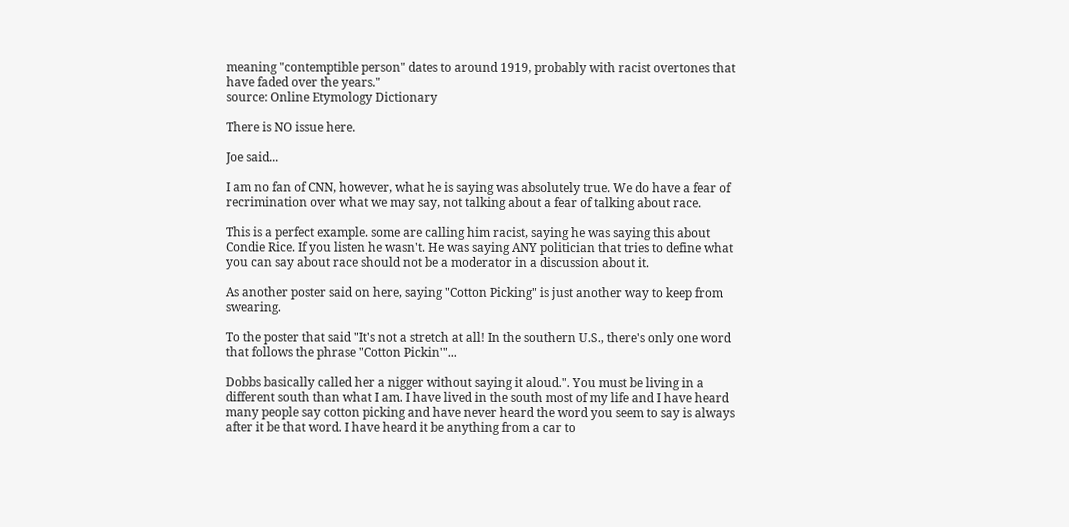meaning "contemptible person" dates to around 1919, probably with racist overtones that have faded over the years."
source: Online Etymology Dictionary

There is NO issue here.

Joe said...

I am no fan of CNN, however, what he is saying was absolutely true. We do have a fear of recrimination over what we may say, not talking about a fear of talking about race.

This is a perfect example. some are calling him racist, saying he was saying this about Condie Rice. If you listen he wasn't. He was saying ANY politician that tries to define what you can say about race should not be a moderator in a discussion about it.

As another poster said on here, saying "Cotton Picking" is just another way to keep from swearing.

To the poster that said "It's not a stretch at all! In the southern U.S., there's only one word that follows the phrase "Cotton Pickin'"...

Dobbs basically called her a nigger without saying it aloud.". You must be living in a different south than what I am. I have lived in the south most of my life and I have heard many people say cotton picking and have never heard the word you seem to say is always after it be that word. I have heard it be anything from a car to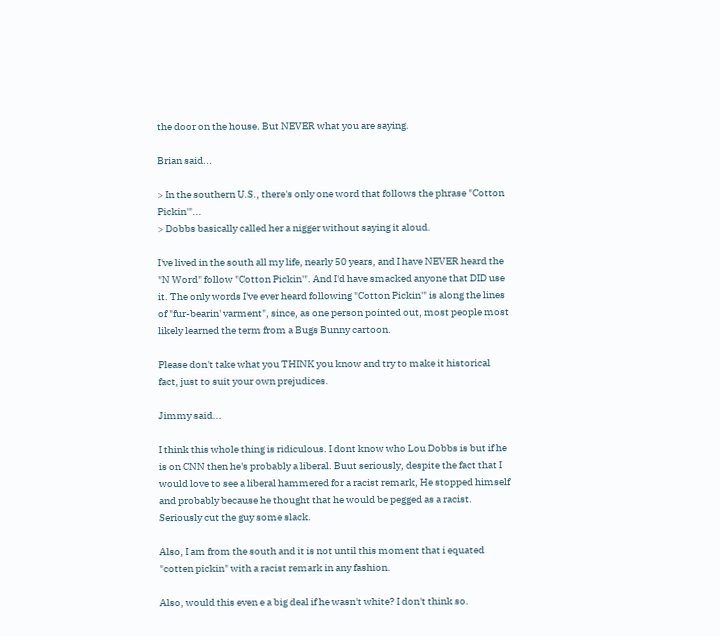the door on the house. But NEVER what you are saying.

Brian said...

> In the southern U.S., there's only one word that follows the phrase "Cotton Pickin'"...
> Dobbs basically called her a nigger without saying it aloud.

I've lived in the south all my life, nearly 50 years, and I have NEVER heard the "N Word" follow "Cotton Pickin'". And I'd have smacked anyone that DID use it. The only words I've ever heard following "Cotton Pickin'" is along the lines of "fur-bearin' varment", since, as one person pointed out, most people most likely learned the term from a Bugs Bunny cartoon.

Please don't take what you THINK you know and try to make it historical fact, just to suit your own prejudices.

Jimmy said...

I think this whole thing is ridiculous. I dont know who Lou Dobbs is but if he is on CNN then he's probably a liberal. Buut seriously, despite the fact that I would love to see a liberal hammered for a racist remark, He stopped himself and probably because he thought that he would be pegged as a racist. Seriously cut the guy some slack.

Also, I am from the south and it is not until this moment that i equated "cotten pickin" with a racist remark in any fashion.

Also, would this even e a big deal if he wasn't white? I don't think so.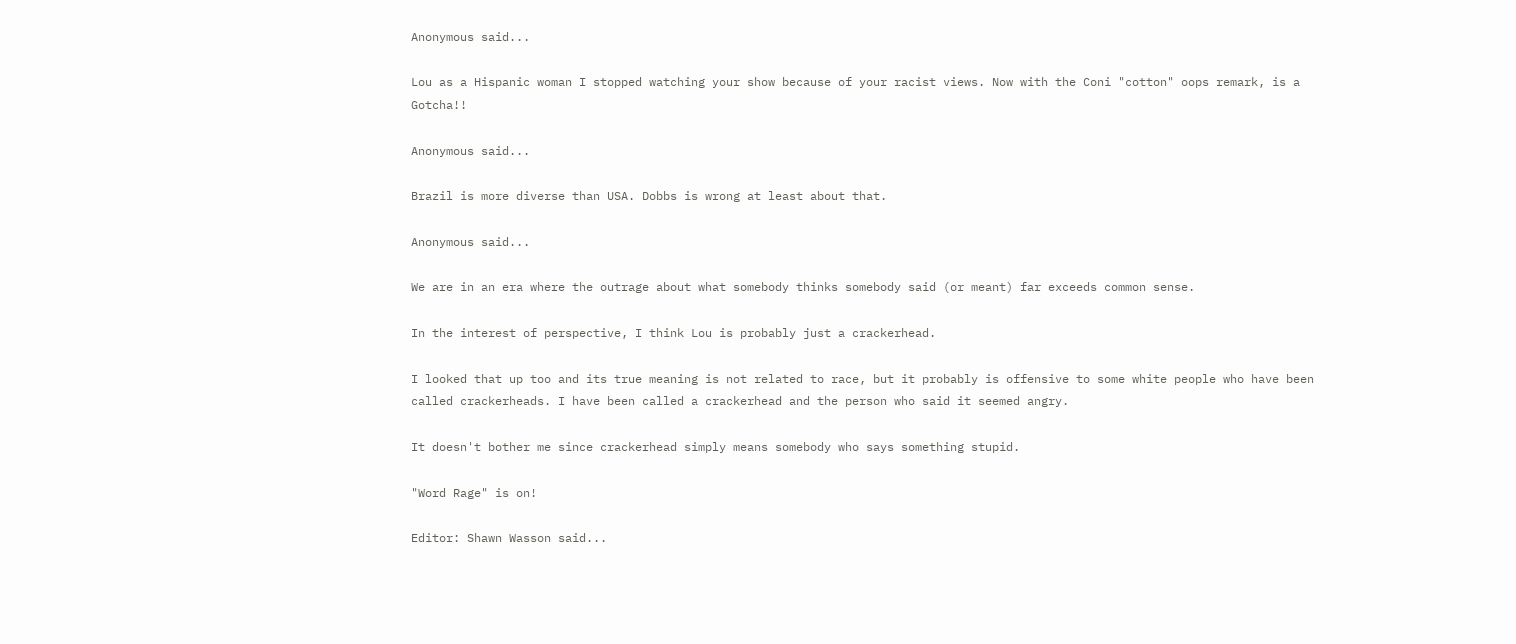Anonymous said...

Lou as a Hispanic woman I stopped watching your show because of your racist views. Now with the Coni "cotton" oops remark, is a Gotcha!!

Anonymous said...

Brazil is more diverse than USA. Dobbs is wrong at least about that.

Anonymous said...

We are in an era where the outrage about what somebody thinks somebody said (or meant) far exceeds common sense.

In the interest of perspective, I think Lou is probably just a crackerhead.

I looked that up too and its true meaning is not related to race, but it probably is offensive to some white people who have been called crackerheads. I have been called a crackerhead and the person who said it seemed angry.

It doesn't bother me since crackerhead simply means somebody who says something stupid.

"Word Rage" is on!

Editor: Shawn Wasson said...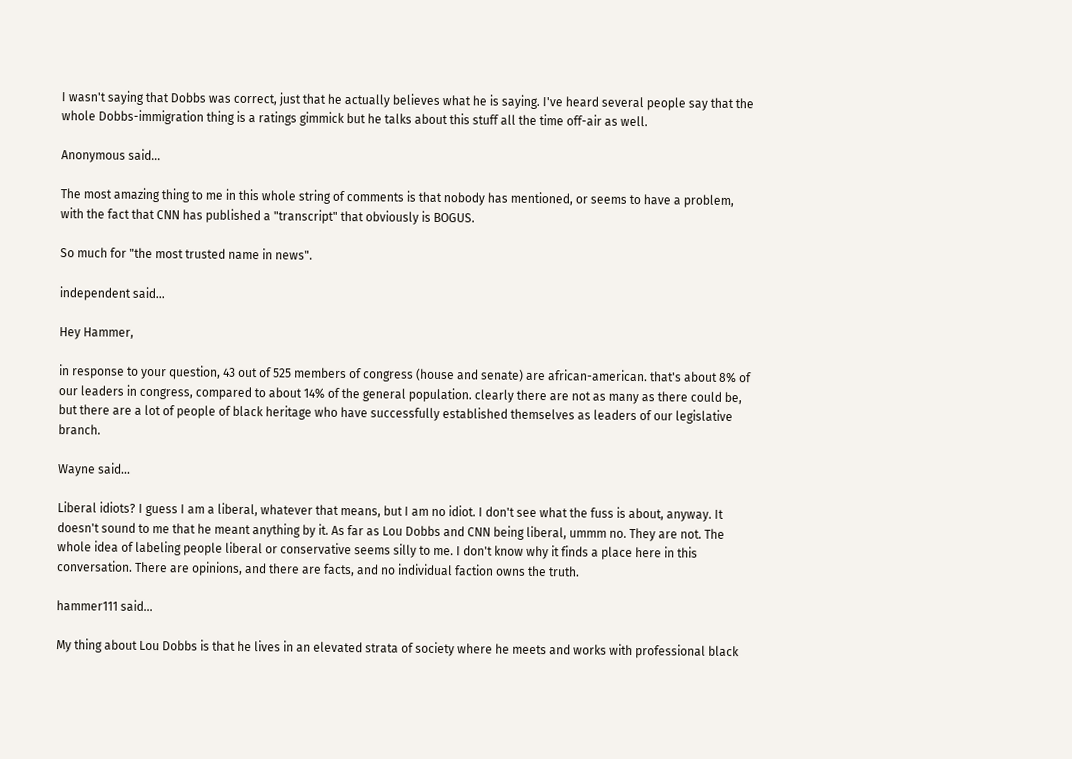I wasn't saying that Dobbs was correct, just that he actually believes what he is saying. I've heard several people say that the whole Dobbs-immigration thing is a ratings gimmick but he talks about this stuff all the time off-air as well.

Anonymous said...

The most amazing thing to me in this whole string of comments is that nobody has mentioned, or seems to have a problem, with the fact that CNN has published a "transcript" that obviously is BOGUS.

So much for "the most trusted name in news".

independent said...

Hey Hammer,

in response to your question, 43 out of 525 members of congress (house and senate) are african-american. that's about 8% of our leaders in congress, compared to about 14% of the general population. clearly there are not as many as there could be, but there are a lot of people of black heritage who have successfully established themselves as leaders of our legislative branch.

Wayne said...

Liberal idiots? I guess I am a liberal, whatever that means, but I am no idiot. I don't see what the fuss is about, anyway. It doesn't sound to me that he meant anything by it. As far as Lou Dobbs and CNN being liberal, ummm no. They are not. The whole idea of labeling people liberal or conservative seems silly to me. I don't know why it finds a place here in this conversation. There are opinions, and there are facts, and no individual faction owns the truth.

hammer111 said...

My thing about Lou Dobbs is that he lives in an elevated strata of society where he meets and works with professional black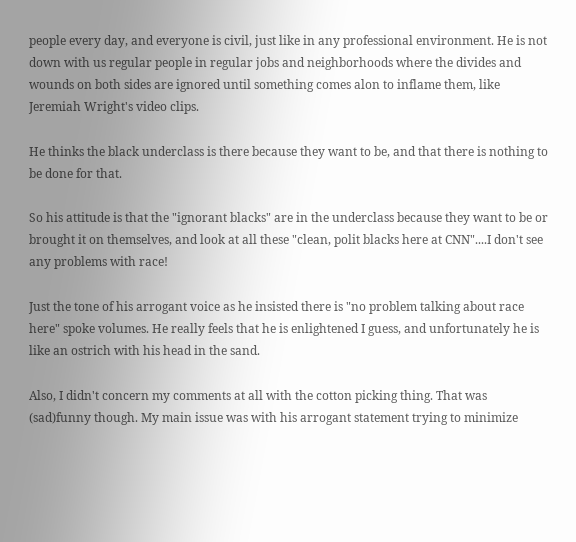people every day, and everyone is civil, just like in any professional environment. He is not down with us regular people in regular jobs and neighborhoods where the divides and wounds on both sides are ignored until something comes alon to inflame them, like Jeremiah Wright's video clips.

He thinks the black underclass is there because they want to be, and that there is nothing to be done for that.

So his attitude is that the "ignorant blacks" are in the underclass because they want to be or brought it on themselves, and look at all these "clean, polit blacks here at CNN"....I don't see any problems with race!

Just the tone of his arrogant voice as he insisted there is "no problem talking about race here" spoke volumes. He really feels that he is enlightened I guess, and unfortunately he is like an ostrich with his head in the sand.

Also, I didn't concern my comments at all with the cotton picking thing. That was (sad)funny though. My main issue was with his arrogant statement trying to minimize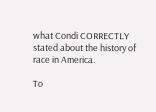what Condi CORRECTLY stated about the history of race in America.

To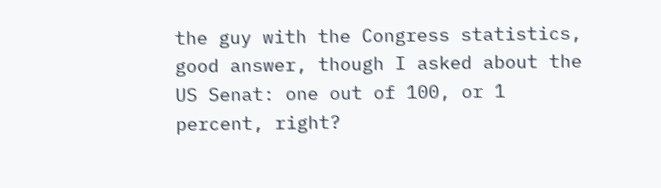the guy with the Congress statistics, good answer, though I asked about the US Senat: one out of 100, or 1 percent, right?